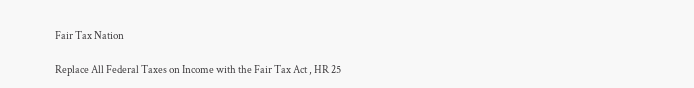Fair Tax Nation

Replace All Federal Taxes on Income with the Fair Tax Act , HR 25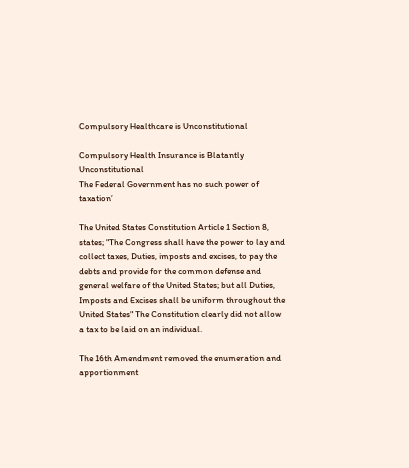Compulsory Healthcare is Unconstitutional

Compulsory Health Insurance is Blatantly Unconstitutional
The Federal Government has no such power of taxation’

The United States Constitution Article 1 Section 8, states; "The Congress shall have the power to lay and collect taxes, Duties, imposts and excises, to pay the debts and provide for the common defense and general welfare of the United States; but all Duties, Imposts and Excises shall be uniform throughout the United States" The Constitution clearly did not allow a tax to be laid on an individual.

The 16th Amendment removed the enumeration and apportionment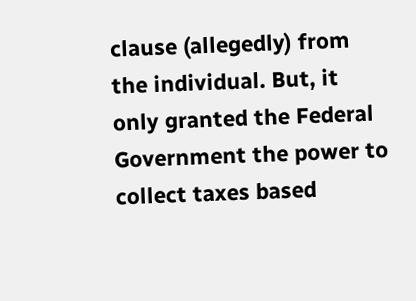clause (allegedly) from the individual. But, it only granted the Federal Government the power to collect taxes based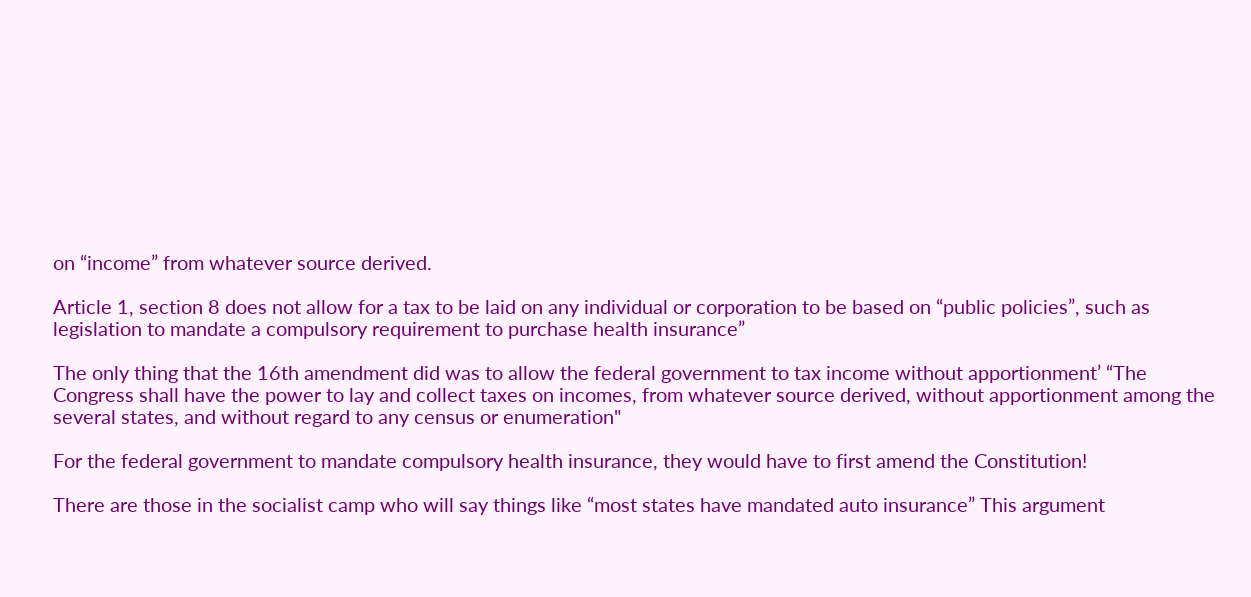on “income” from whatever source derived.

Article 1, section 8 does not allow for a tax to be laid on any individual or corporation to be based on “public policies”, such as legislation to mandate a compulsory requirement to purchase health insurance”

The only thing that the 16th amendment did was to allow the federal government to tax income without apportionment’ “The Congress shall have the power to lay and collect taxes on incomes, from whatever source derived, without apportionment among the several states, and without regard to any census or enumeration"

For the federal government to mandate compulsory health insurance, they would have to first amend the Constitution!

There are those in the socialist camp who will say things like “most states have mandated auto insurance” This argument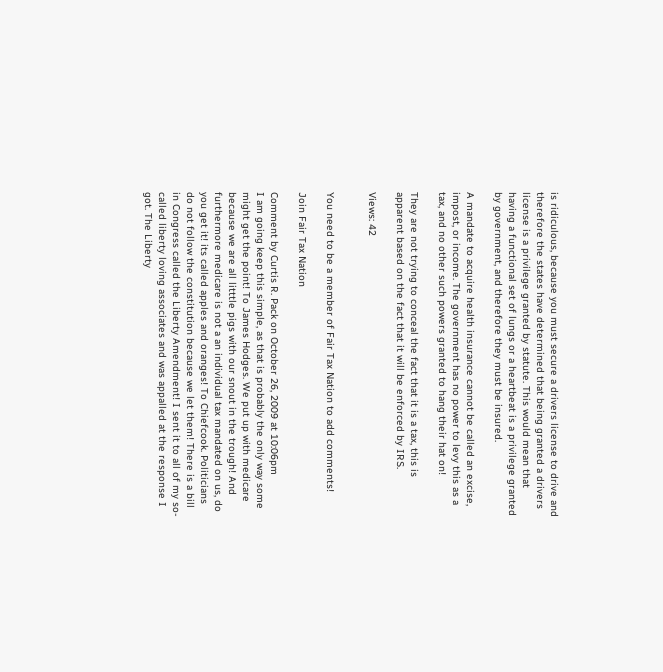is ridiculous, because you must secure a drivers license to drive and therefore the states have determined that being granted a drivers license is a privilege granted by statute. This would mean that having a functional set of lungs or a heartbeat is a privilege granted by government, and therefore they must be insured.

A mandate to acquire health insurance cannot be called an excise, impost, or income. The government has no power to levy this as a tax, and no other such powers granted to hang their hat on!

They are not trying to conceal the fact that it is a tax, this is apparent based on the fact that it will be enforced by IRS.

Views: 42


You need to be a member of Fair Tax Nation to add comments!

Join Fair Tax Nation

Comment by Curtis R. Pack on October 26, 2009 at 10:06pm
I am going keep this simple, as that is probably the only way some might get the point! To James Hodges. We put up with medicare because we are all litttle pigs with our snout in the trough! And furthermore medicare is not a an individual tax mandated on us, do you get it! its called apples and oranges! To Chiefcook. Politicians do not follow the constitution because we let them! There is a bill in Congress called the Liberty Amendment! I sent it to all of my so-called liberty loving associates and was appalled at the response I got. The Liberty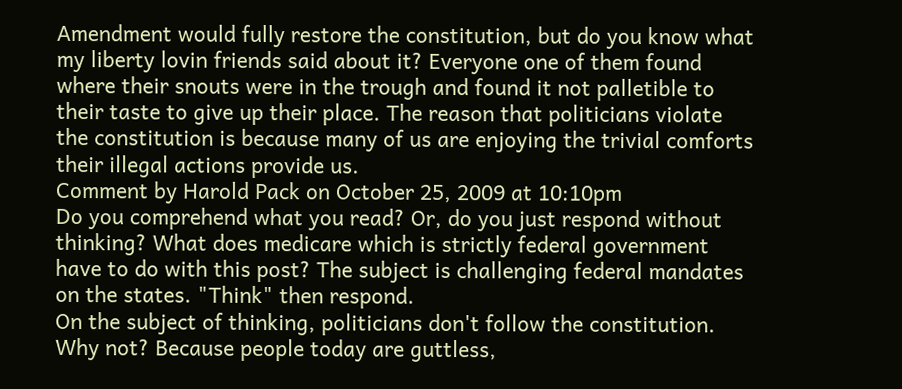Amendment would fully restore the constitution, but do you know what my liberty lovin friends said about it? Everyone one of them found where their snouts were in the trough and found it not palletible to their taste to give up their place. The reason that politicians violate the constitution is because many of us are enjoying the trivial comforts their illegal actions provide us.
Comment by Harold Pack on October 25, 2009 at 10:10pm
Do you comprehend what you read? Or, do you just respond without thinking? What does medicare which is strictly federal government have to do with this post? The subject is challenging federal mandates on the states. "Think" then respond.
On the subject of thinking, politicians don't follow the constitution. Why not? Because people today are guttless,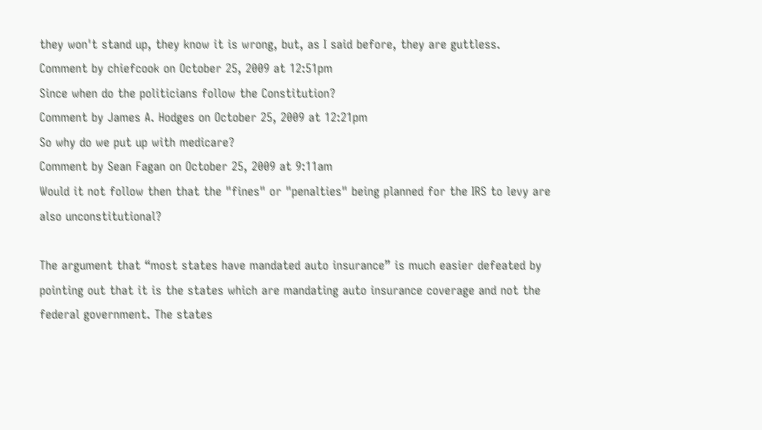they won't stand up, they know it is wrong, but, as I said before, they are guttless.
Comment by chiefcook on October 25, 2009 at 12:51pm
Since when do the politicians follow the Constitution?
Comment by James A. Hodges on October 25, 2009 at 12:21pm
So why do we put up with medicare?
Comment by Sean Fagan on October 25, 2009 at 9:11am
Would it not follow then that the "fines" or "penalties" being planned for the IRS to levy are also unconstitutional?

The argument that “most states have mandated auto insurance” is much easier defeated by pointing out that it is the states which are mandating auto insurance coverage and not the federal government. The states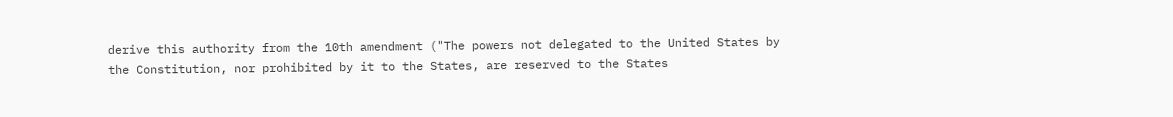derive this authority from the 10th amendment ("The powers not delegated to the United States by the Constitution, nor prohibited by it to the States, are reserved to the States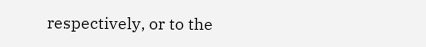respectively, or to the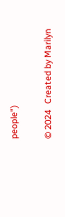people")

© 2024   Created by Marilyn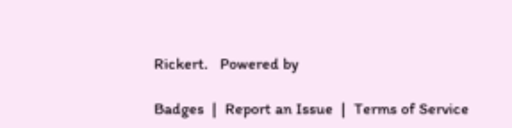Rickert.   Powered by

Badges  |  Report an Issue  |  Terms of Service